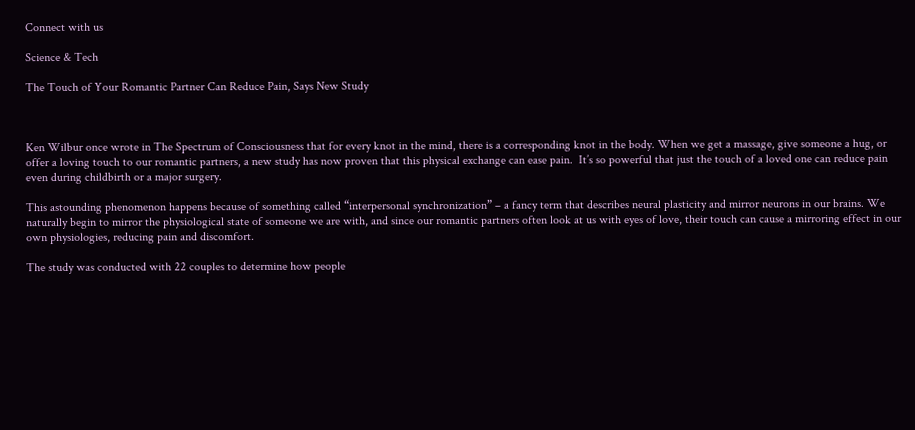Connect with us

Science & Tech

The Touch of Your Romantic Partner Can Reduce Pain, Says New Study



Ken Wilbur once wrote in The Spectrum of Consciousness that for every knot in the mind, there is a corresponding knot in the body. When we get a massage, give someone a hug, or offer a loving touch to our romantic partners, a new study has now proven that this physical exchange can ease pain.  It’s so powerful that just the touch of a loved one can reduce pain even during childbirth or a major surgery.

This astounding phenomenon happens because of something called “interpersonal synchronization” – a fancy term that describes neural plasticity and mirror neurons in our brains. We naturally begin to mirror the physiological state of someone we are with, and since our romantic partners often look at us with eyes of love, their touch can cause a mirroring effect in our own physiologies, reducing pain and discomfort.

The study was conducted with 22 couples to determine how people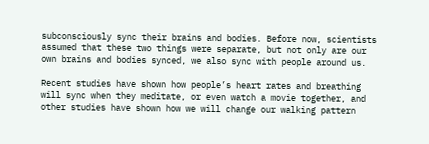subconsciously sync their brains and bodies. Before now, scientists assumed that these two things were separate, but not only are our own brains and bodies synced, we also sync with people around us.

Recent studies have shown how people’s heart rates and breathing will sync when they meditate, or even watch a movie together, and other studies have shown how we will change our walking pattern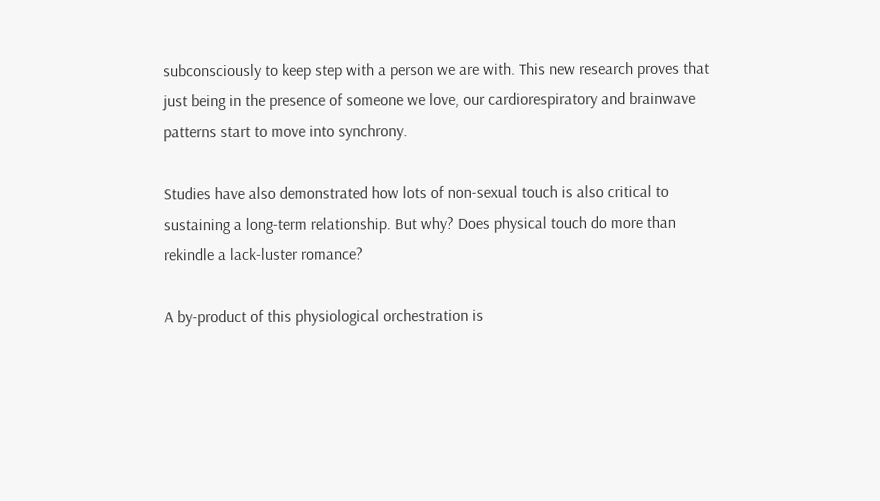subconsciously to keep step with a person we are with. This new research proves that just being in the presence of someone we love, our cardiorespiratory and brainwave patterns start to move into synchrony.

Studies have also demonstrated how lots of non-sexual touch is also critical to sustaining a long-term relationship. But why? Does physical touch do more than rekindle a lack-luster romance?

A by-product of this physiological orchestration is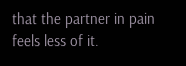that the partner in pain feels less of it.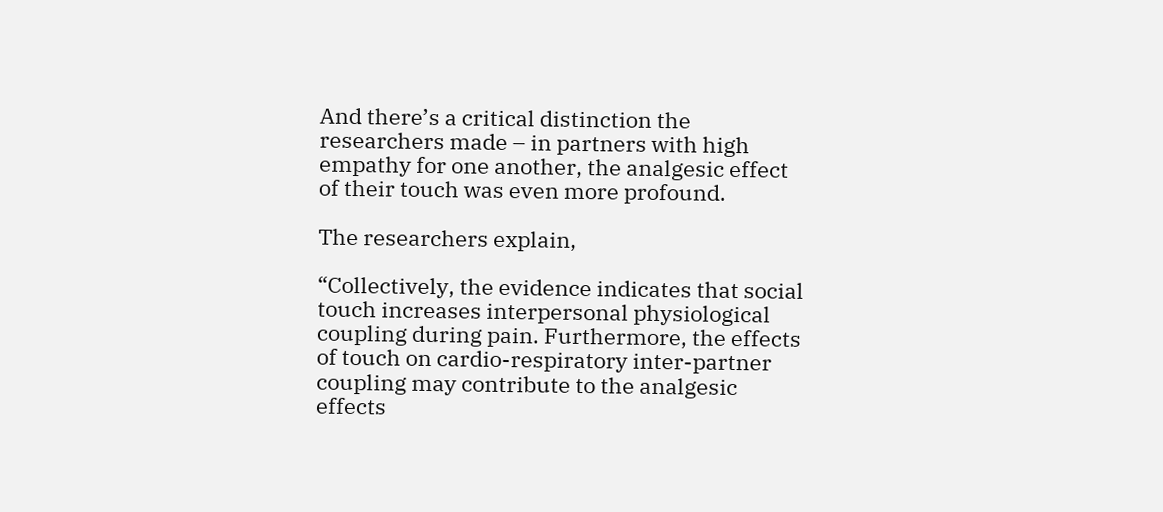And there’s a critical distinction the researchers made – in partners with high empathy for one another, the analgesic effect of their touch was even more profound.

The researchers explain,

“Collectively, the evidence indicates that social touch increases interpersonal physiological coupling during pain. Furthermore, the effects of touch on cardio-respiratory inter-partner coupling may contribute to the analgesic effects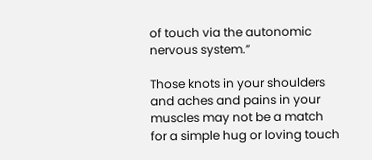of touch via the autonomic nervous system.”

Those knots in your shoulders and aches and pains in your muscles may not be a match for a simple hug or loving touch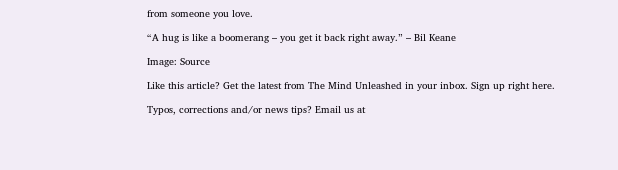from someone you love.

“A hug is like a boomerang – you get it back right away.” – Bil Keane

Image: Source

Like this article? Get the latest from The Mind Unleashed in your inbox. Sign up right here.

Typos, corrections and/or news tips? Email us at